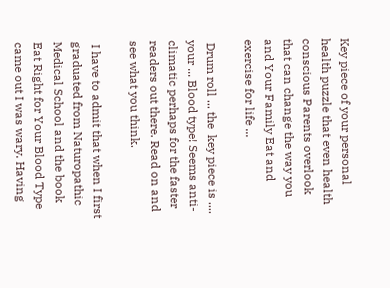Key piece of your personal health puzzle that even health conscious Parents overlook that can change the way you and Your Family Eat and exercise for life ...

 Drum roll ... the  key piece is .... your ... Blood type! Seems anti-climatic perhaps for the faster readers out there. Read on and see what you think.

 I have to admit that when I first graduated from Naturopathic Medical School and the book Eat Right for Your Blood Type came out I was wary. Having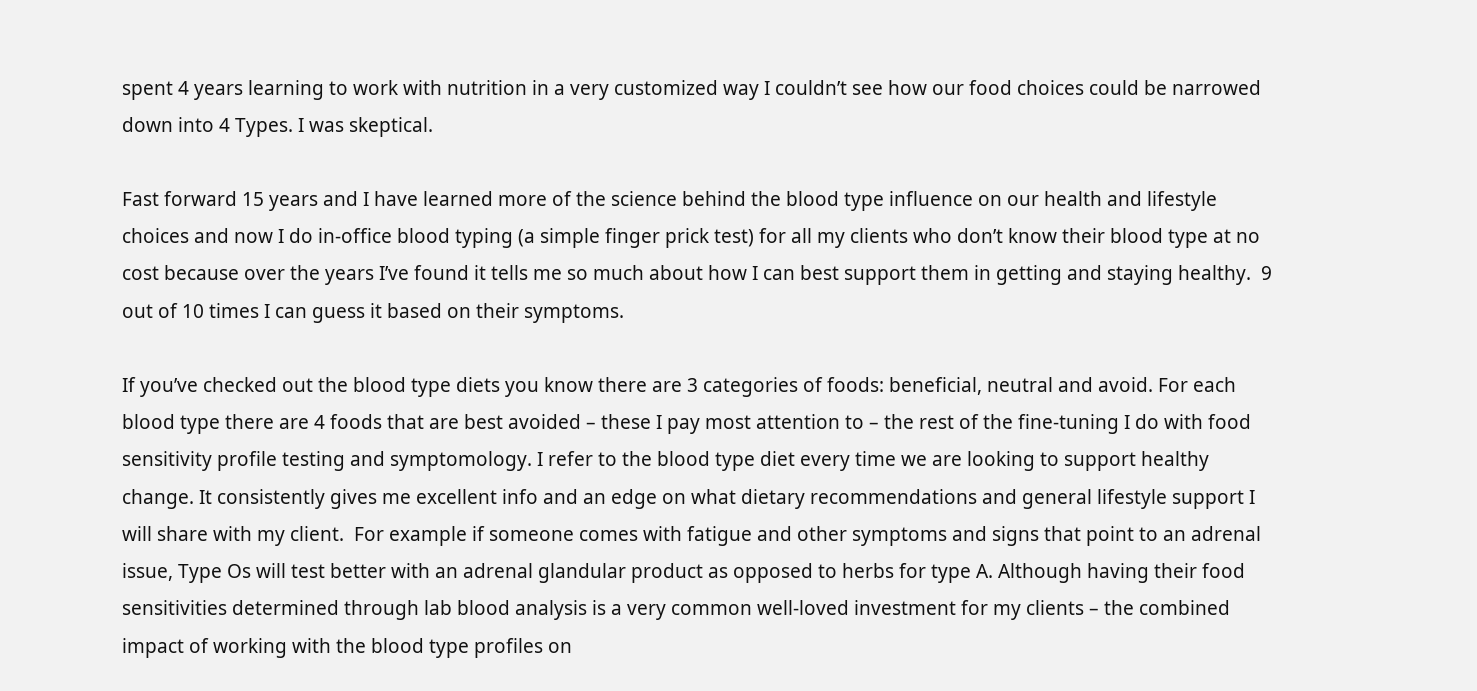spent 4 years learning to work with nutrition in a very customized way I couldn’t see how our food choices could be narrowed down into 4 Types. I was skeptical.

Fast forward 15 years and I have learned more of the science behind the blood type influence on our health and lifestyle choices and now I do in-office blood typing (a simple finger prick test) for all my clients who don’t know their blood type at no cost because over the years I’ve found it tells me so much about how I can best support them in getting and staying healthy.  9 out of 10 times I can guess it based on their symptoms.

If you’ve checked out the blood type diets you know there are 3 categories of foods: beneficial, neutral and avoid. For each blood type there are 4 foods that are best avoided – these I pay most attention to – the rest of the fine-tuning I do with food sensitivity profile testing and symptomology. I refer to the blood type diet every time we are looking to support healthy change. It consistently gives me excellent info and an edge on what dietary recommendations and general lifestyle support I will share with my client.  For example if someone comes with fatigue and other symptoms and signs that point to an adrenal issue, Type Os will test better with an adrenal glandular product as opposed to herbs for type A. Although having their food sensitivities determined through lab blood analysis is a very common well-loved investment for my clients – the combined impact of working with the blood type profiles on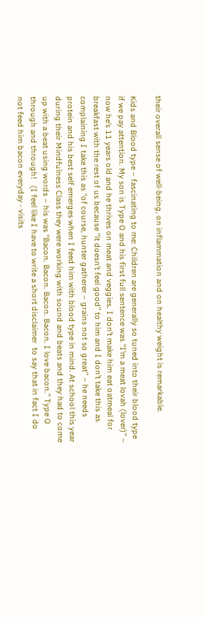their overall sense of well-being, on inflammation and on healthy weight is remarkable.

Kids and Blood type – fascinating to me: Children are generally so tuned into their blood type if we pay attention. My son is Type O and his first full sentence was “I’m a meat lovah (lover)” – now he’s 11 years old and he thrives on meat and veggies. I don’t make him eat oatmeal for breakfast with the rest of us because “it doesn’t feel good” to him and I don’t take this as complaining I take this as “of course, hunter gatherer – grains not so great” – he needs protein and his best self emerges when I feed him with blood type in mind. At school this year during their Mindfulness Class they were working with sound and beats and they had to come up with a beat using words – his was “Bacon. Bacon. Bacon. Bacon. I love bacon.” Type O through and through!   (I feel like I have to write a short disclaimer  to say that in fact I do not feed him bacon everyday - visits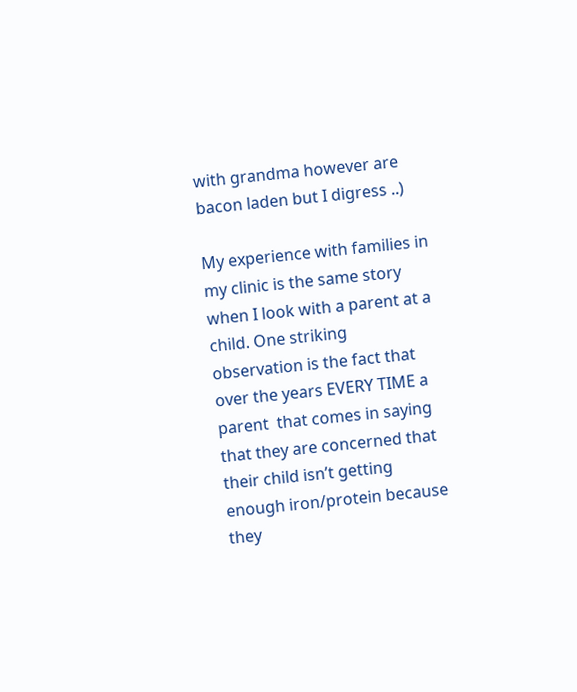with grandma however are bacon laden but I digress ..)

My experience with families in my clinic is the same story when I look with a parent at a child. One striking observation is the fact that over the years EVERY TIME a parent  that comes in saying that they are concerned that their child isn’t getting enough iron/protein because they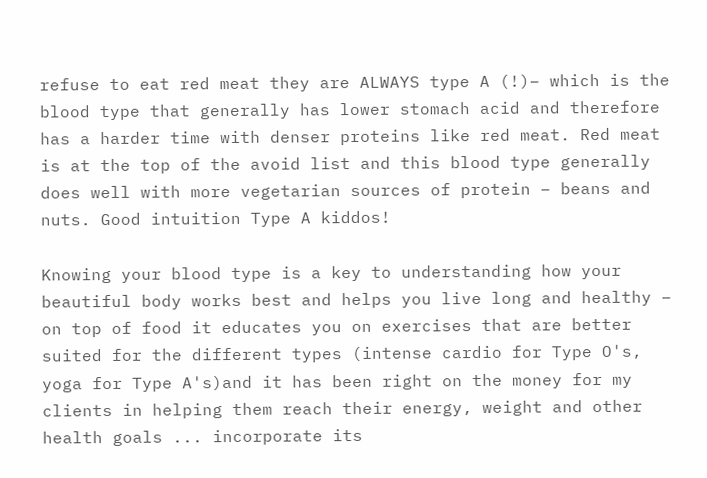refuse to eat red meat they are ALWAYS type A (!)– which is the blood type that generally has lower stomach acid and therefore has a harder time with denser proteins like red meat. Red meat is at the top of the avoid list and this blood type generally does well with more vegetarian sources of protein – beans and nuts. Good intuition Type A kiddos!

Knowing your blood type is a key to understanding how your beautiful body works best and helps you live long and healthy – on top of food it educates you on exercises that are better suited for the different types (intense cardio for Type O's, yoga for Type A's)and it has been right on the money for my clients in helping them reach their energy, weight and other health goals ... incorporate its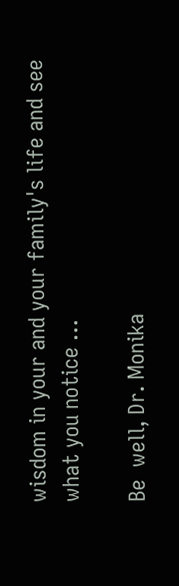wisdom in your and your family's life and see what you notice …

Be  well, Dr. Monika